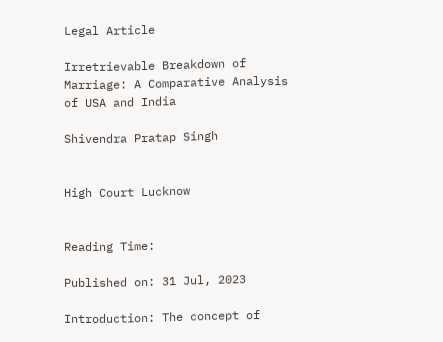Legal Article

Irretrievable Breakdown of Marriage: A Comparative Analysis of USA and India

Shivendra Pratap Singh


High Court Lucknow


Reading Time:

Published on: 31 Jul, 2023

Introduction: The concept of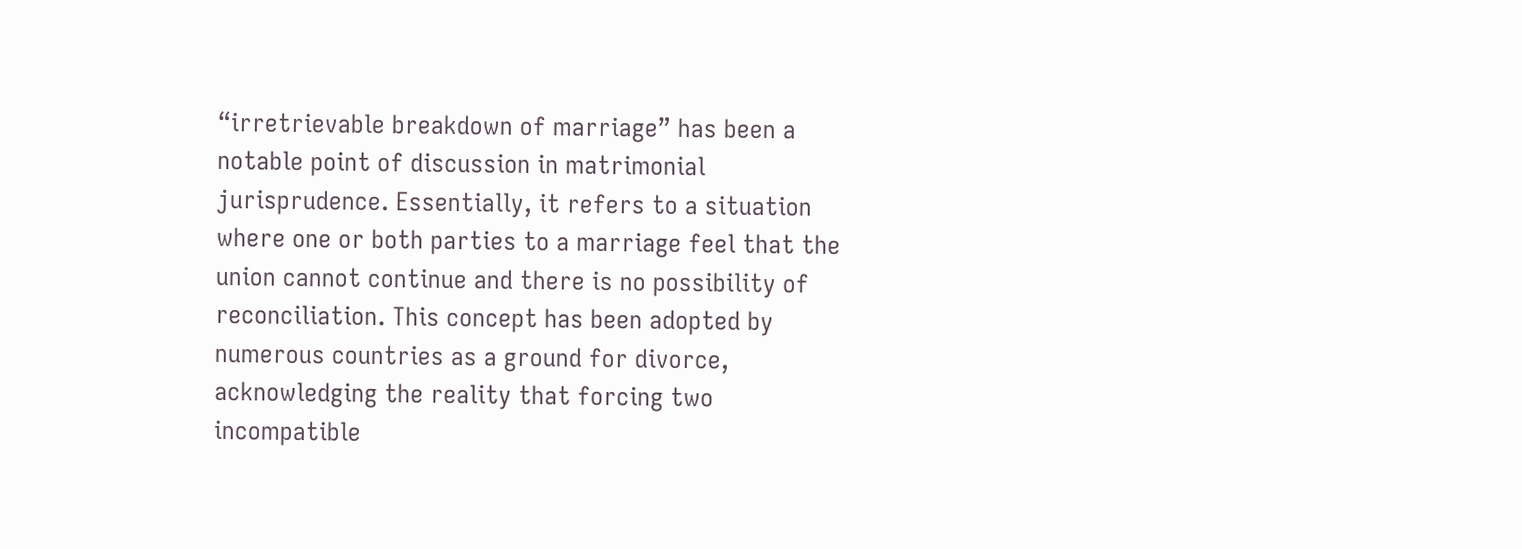“irretrievable breakdown of marriage” has been a notable point of discussion in matrimonial jurisprudence. Essentially, it refers to a situation where one or both parties to a marriage feel that the union cannot continue and there is no possibility of reconciliation. This concept has been adopted by numerous countries as a ground for divorce, acknowledging the reality that forcing two incompatible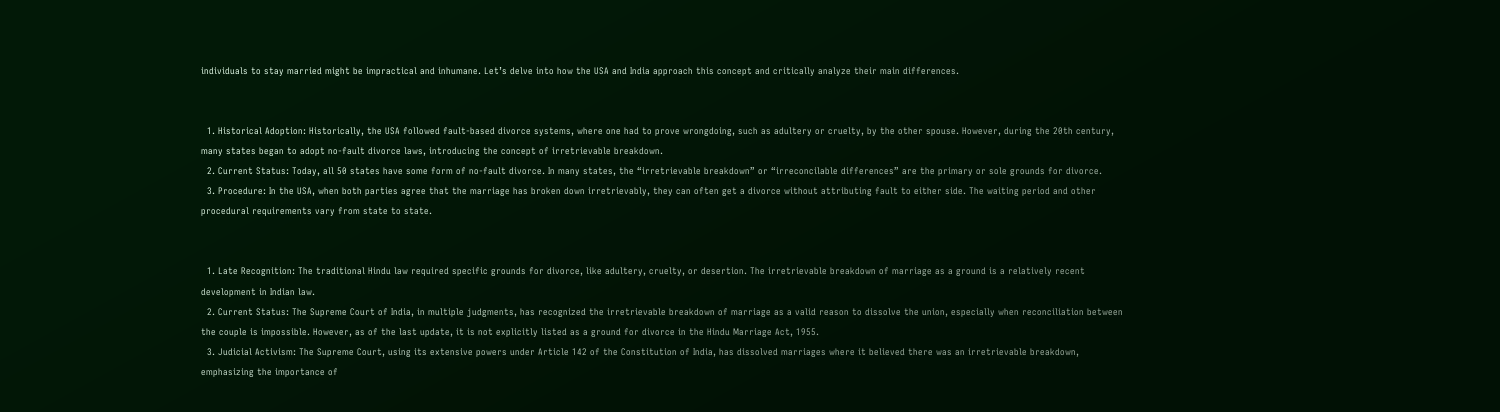individuals to stay married might be impractical and inhumane. Let’s delve into how the USA and India approach this concept and critically analyze their main differences.


  1. Historical Adoption: Historically, the USA followed fault-based divorce systems, where one had to prove wrongdoing, such as adultery or cruelty, by the other spouse. However, during the 20th century, many states began to adopt no-fault divorce laws, introducing the concept of irretrievable breakdown.
  2. Current Status: Today, all 50 states have some form of no-fault divorce. In many states, the “irretrievable breakdown” or “irreconcilable differences” are the primary or sole grounds for divorce.
  3. Procedure: In the USA, when both parties agree that the marriage has broken down irretrievably, they can often get a divorce without attributing fault to either side. The waiting period and other procedural requirements vary from state to state.


  1. Late Recognition: The traditional Hindu law required specific grounds for divorce, like adultery, cruelty, or desertion. The irretrievable breakdown of marriage as a ground is a relatively recent development in Indian law.
  2. Current Status: The Supreme Court of India, in multiple judgments, has recognized the irretrievable breakdown of marriage as a valid reason to dissolve the union, especially when reconciliation between the couple is impossible. However, as of the last update, it is not explicitly listed as a ground for divorce in the Hindu Marriage Act, 1955.
  3. Judicial Activism: The Supreme Court, using its extensive powers under Article 142 of the Constitution of India, has dissolved marriages where it believed there was an irretrievable breakdown, emphasizing the importance of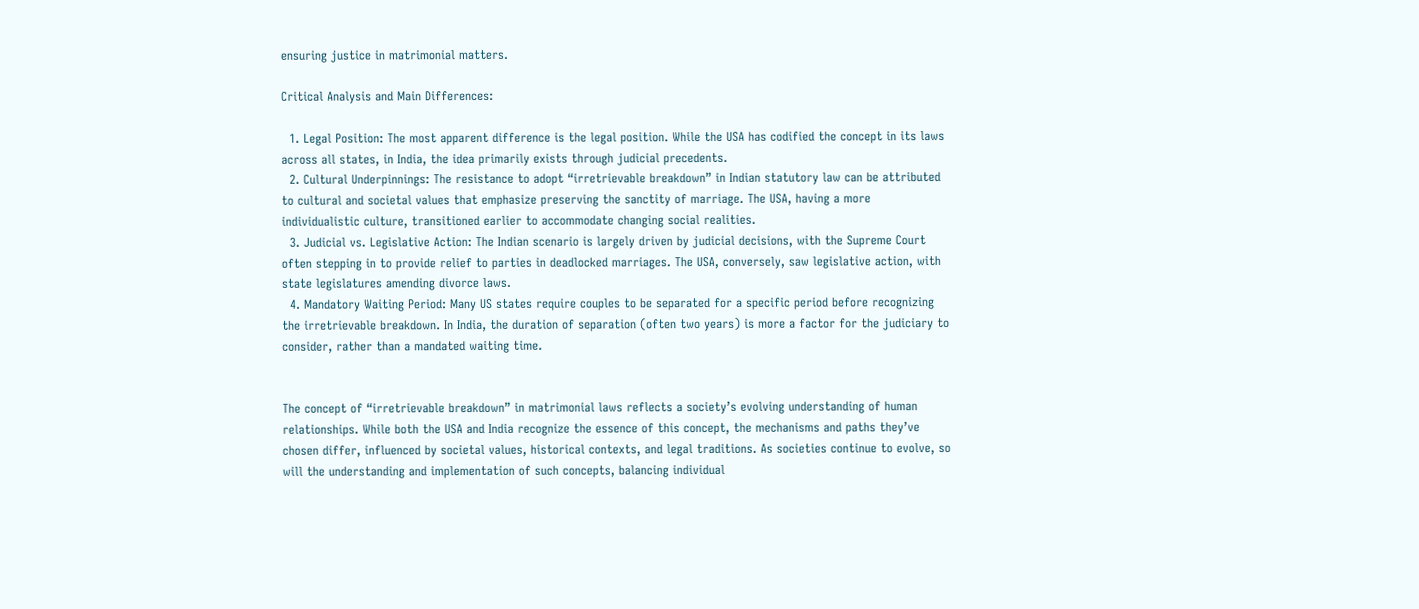ensuring justice in matrimonial matters.

Critical Analysis and Main Differences:

  1. Legal Position: The most apparent difference is the legal position. While the USA has codified the concept in its laws across all states, in India, the idea primarily exists through judicial precedents.
  2. Cultural Underpinnings: The resistance to adopt “irretrievable breakdown” in Indian statutory law can be attributed to cultural and societal values that emphasize preserving the sanctity of marriage. The USA, having a more individualistic culture, transitioned earlier to accommodate changing social realities.
  3. Judicial vs. Legislative Action: The Indian scenario is largely driven by judicial decisions, with the Supreme Court often stepping in to provide relief to parties in deadlocked marriages. The USA, conversely, saw legislative action, with state legislatures amending divorce laws.
  4. Mandatory Waiting Period: Many US states require couples to be separated for a specific period before recognizing the irretrievable breakdown. In India, the duration of separation (often two years) is more a factor for the judiciary to consider, rather than a mandated waiting time.


The concept of “irretrievable breakdown” in matrimonial laws reflects a society’s evolving understanding of human relationships. While both the USA and India recognize the essence of this concept, the mechanisms and paths they’ve chosen differ, influenced by societal values, historical contexts, and legal traditions. As societies continue to evolve, so will the understanding and implementation of such concepts, balancing individual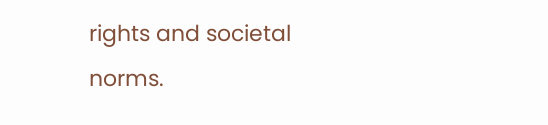rights and societal norms.